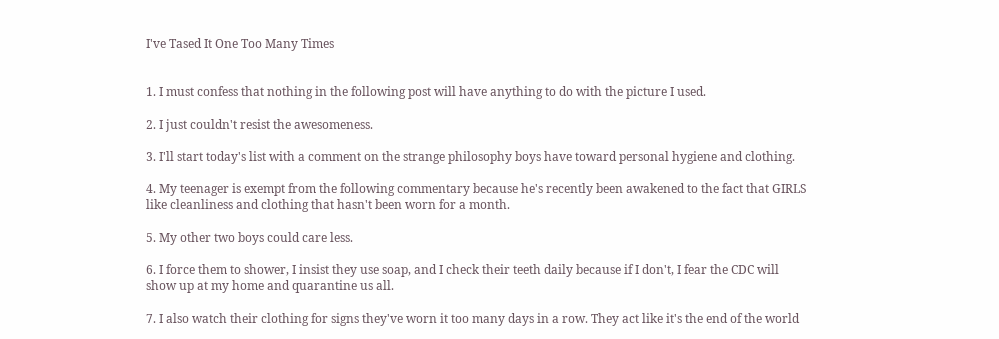I've Tased It One Too Many Times


1. I must confess that nothing in the following post will have anything to do with the picture I used.

2. I just couldn't resist the awesomeness.

3. I'll start today's list with a comment on the strange philosophy boys have toward personal hygiene and clothing.

4. My teenager is exempt from the following commentary because he's recently been awakened to the fact that GIRLS like cleanliness and clothing that hasn't been worn for a month.

5. My other two boys could care less.

6. I force them to shower, I insist they use soap, and I check their teeth daily because if I don't, I fear the CDC will show up at my home and quarantine us all.

7. I also watch their clothing for signs they've worn it too many days in a row. They act like it's the end of the world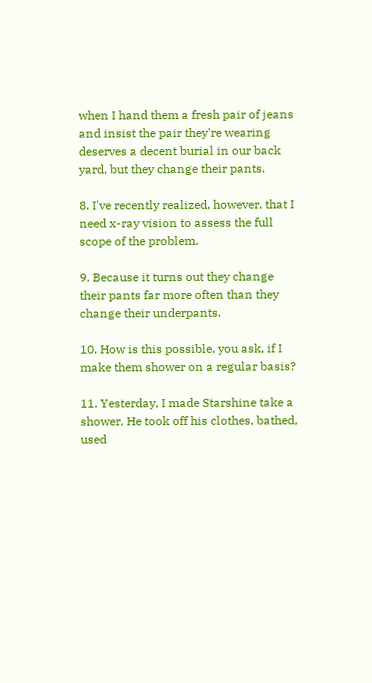when I hand them a fresh pair of jeans and insist the pair they're wearing deserves a decent burial in our back yard, but they change their pants.

8. I've recently realized, however, that I need x-ray vision to assess the full scope of the problem.

9. Because it turns out they change their pants far more often than they change their underpants.

10. How is this possible, you ask, if I make them shower on a regular basis?

11. Yesterday, I made Starshine take a shower. He took off his clothes, bathed, used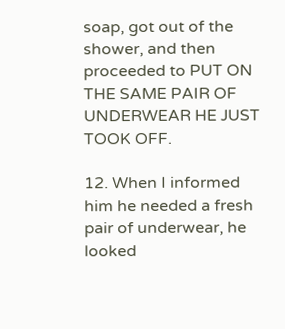soap, got out of the shower, and then proceeded to PUT ON THE SAME PAIR OF UNDERWEAR HE JUST TOOK OFF.

12. When I informed him he needed a fresh pair of underwear, he looked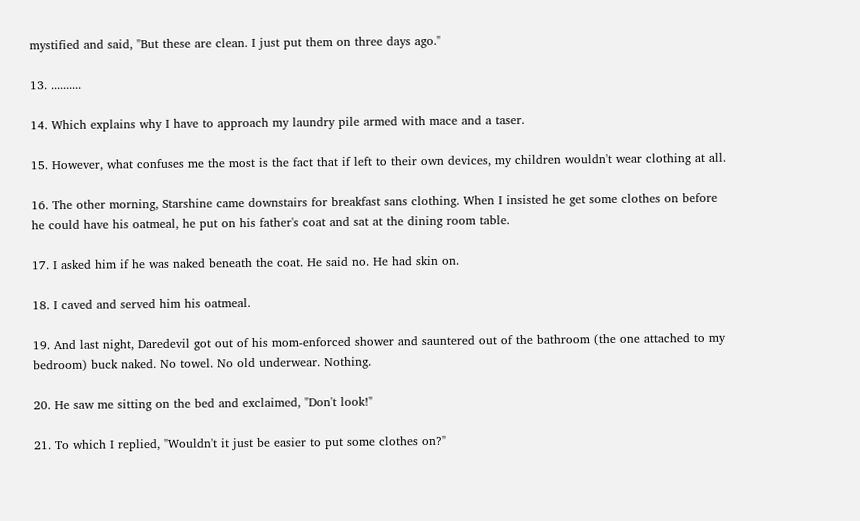mystified and said, "But these are clean. I just put them on three days ago."

13. ..........

14. Which explains why I have to approach my laundry pile armed with mace and a taser.

15. However, what confuses me the most is the fact that if left to their own devices, my children wouldn't wear clothing at all.

16. The other morning, Starshine came downstairs for breakfast sans clothing. When I insisted he get some clothes on before he could have his oatmeal, he put on his father's coat and sat at the dining room table.

17. I asked him if he was naked beneath the coat. He said no. He had skin on.

18. I caved and served him his oatmeal.

19. And last night, Daredevil got out of his mom-enforced shower and sauntered out of the bathroom (the one attached to my bedroom) buck naked. No towel. No old underwear. Nothing.

20. He saw me sitting on the bed and exclaimed, "Don't look!"

21. To which I replied, "Wouldn't it just be easier to put some clothes on?"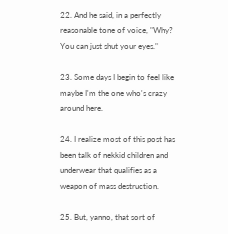22. And he said, in a perfectly reasonable tone of voice, "Why? You can just shut your eyes."

23. Some days I begin to feel like maybe I'm the one who's crazy around here.

24. I realize most of this post has been talk of nekkid children and underwear that qualifies as a weapon of mass destruction.

25. But, yanno, that sort of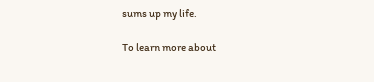sums up my life.

To learn more about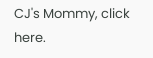CJ's Mommy, click here.